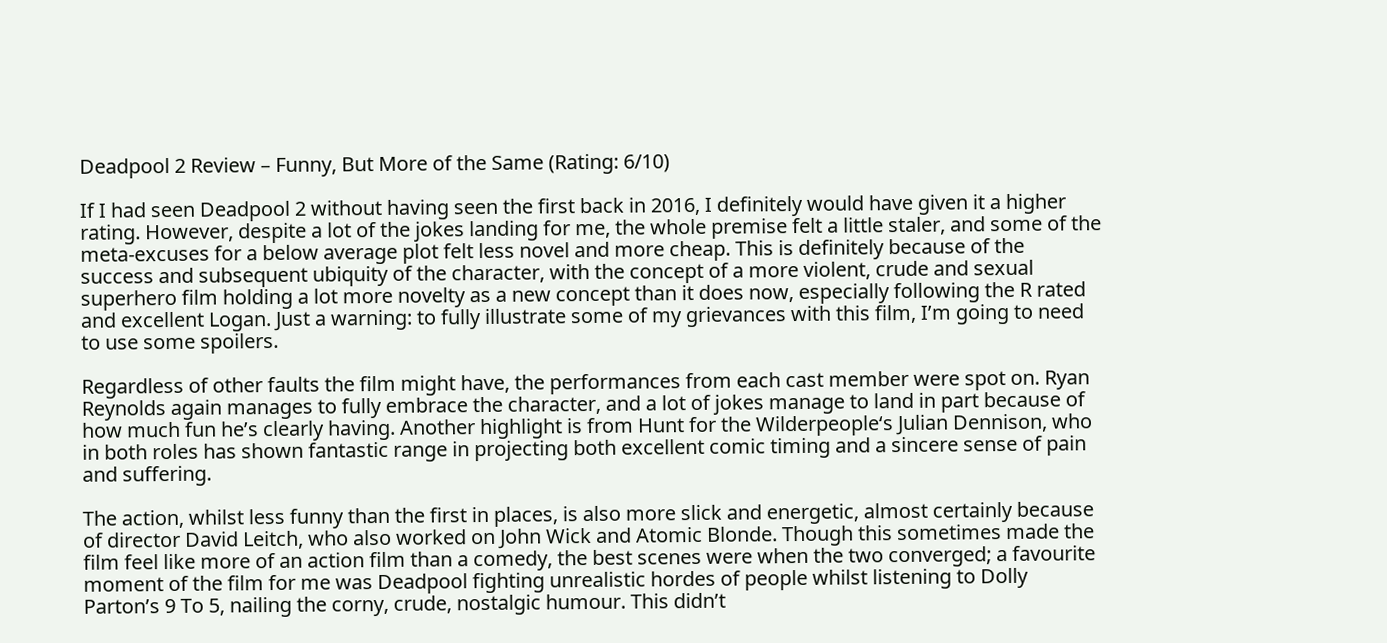Deadpool 2 Review – Funny, But More of the Same (Rating: 6/10)

If I had seen Deadpool 2 without having seen the first back in 2016, I definitely would have given it a higher rating. However, despite a lot of the jokes landing for me, the whole premise felt a little staler, and some of the meta-excuses for a below average plot felt less novel and more cheap. This is definitely because of the success and subsequent ubiquity of the character, with the concept of a more violent, crude and sexual superhero film holding a lot more novelty as a new concept than it does now, especially following the R rated and excellent Logan. Just a warning: to fully illustrate some of my grievances with this film, I’m going to need to use some spoilers.

Regardless of other faults the film might have, the performances from each cast member were spot on. Ryan Reynolds again manages to fully embrace the character, and a lot of jokes manage to land in part because of how much fun he’s clearly having. Another highlight is from Hunt for the Wilderpeople‘s Julian Dennison, who in both roles has shown fantastic range in projecting both excellent comic timing and a sincere sense of pain and suffering.

The action, whilst less funny than the first in places, is also more slick and energetic, almost certainly because of director David Leitch, who also worked on John Wick and Atomic Blonde. Though this sometimes made the film feel like more of an action film than a comedy, the best scenes were when the two converged; a favourite moment of the film for me was Deadpool fighting unrealistic hordes of people whilst listening to Dolly Parton’s 9 To 5, nailing the corny, crude, nostalgic humour. This didn’t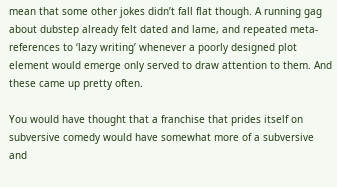mean that some other jokes didn’t fall flat though. A running gag about dubstep already felt dated and lame, and repeated meta-references to ‘lazy writing’ whenever a poorly designed plot element would emerge only served to draw attention to them. And these came up pretty often.

You would have thought that a franchise that prides itself on subversive comedy would have somewhat more of a subversive and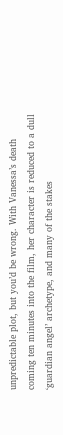unpredictable plot, but you’d be wrong. With Vanessa’s death coming ten minutes into the film, her character is reduced to a dull ‘guardian angel’ archetype, and many of the stakes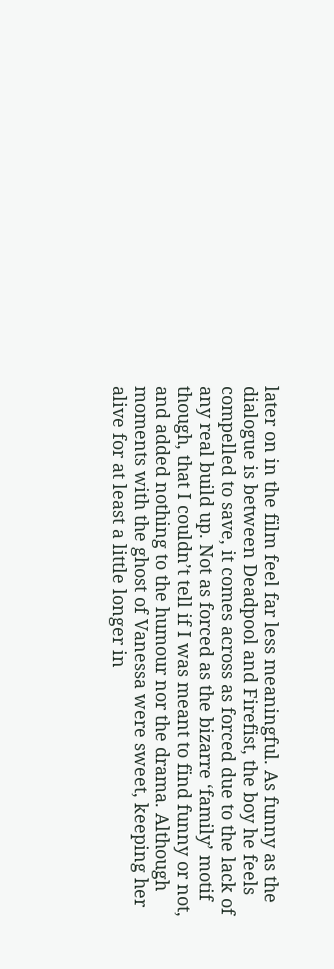later on in the film feel far less meaningful. As funny as the dialogue is between Deadpool and Firefist, the boy he feels compelled to save, it comes across as forced due to the lack of any real build up. Not as forced as the bizarre ‘family’ motif though, that I couldn’t tell if I was meant to find funny or not, and added nothing to the humour nor the drama. Although moments with the ghost of Vanessa were sweet, keeping her alive for at least a little longer in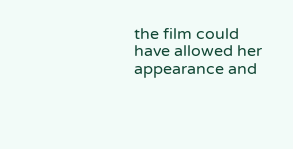the film could have allowed her appearance and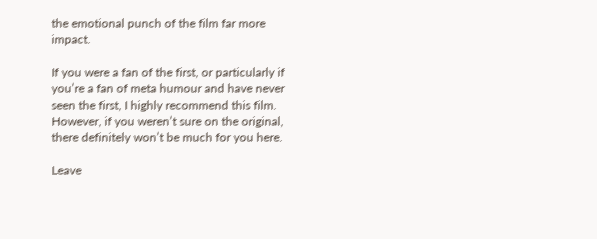the emotional punch of the film far more impact.

If you were a fan of the first, or particularly if you’re a fan of meta humour and have never seen the first, I highly recommend this film. However, if you weren’t sure on the original, there definitely won’t be much for you here.

Leave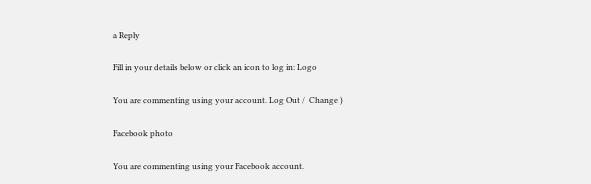a Reply

Fill in your details below or click an icon to log in: Logo

You are commenting using your account. Log Out /  Change )

Facebook photo

You are commenting using your Facebook account.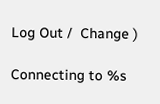Log Out /  Change )

Connecting to %s